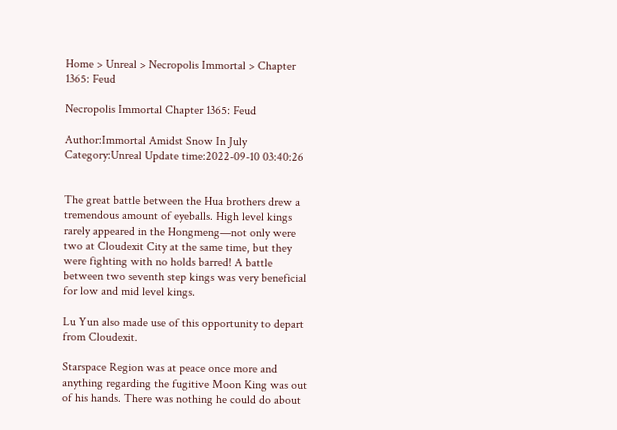Home > Unreal > Necropolis Immortal > Chapter 1365: Feud

Necropolis Immortal Chapter 1365: Feud

Author:Immortal Amidst Snow In July Category:Unreal Update time:2022-09-10 03:40:26


The great battle between the Hua brothers drew a tremendous amount of eyeballs. High level kings rarely appeared in the Hongmeng—not only were two at Cloudexit City at the same time, but they were fighting with no holds barred! A battle between two seventh step kings was very beneficial for low and mid level kings.

Lu Yun also made use of this opportunity to depart from Cloudexit.

Starspace Region was at peace once more and anything regarding the fugitive Moon King was out of his hands. There was nothing he could do about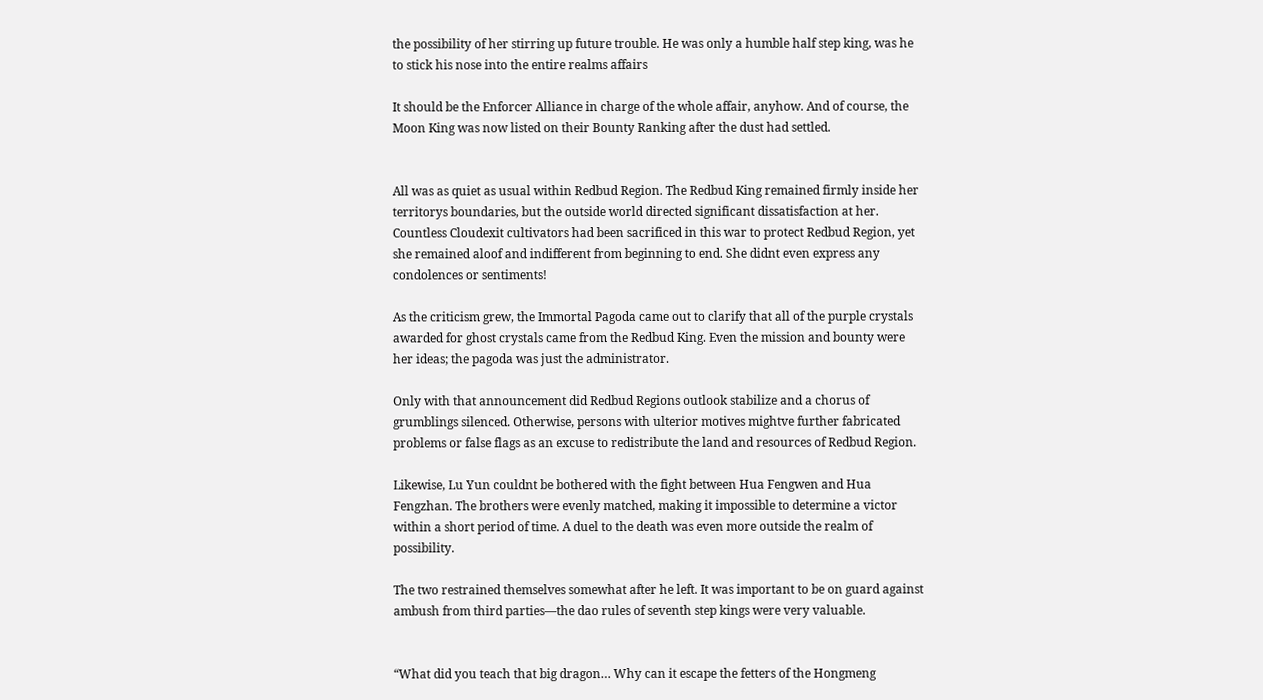the possibility of her stirring up future trouble. He was only a humble half step king, was he to stick his nose into the entire realms affairs

It should be the Enforcer Alliance in charge of the whole affair, anyhow. And of course, the Moon King was now listed on their Bounty Ranking after the dust had settled.


All was as quiet as usual within Redbud Region. The Redbud King remained firmly inside her territorys boundaries, but the outside world directed significant dissatisfaction at her. Countless Cloudexit cultivators had been sacrificed in this war to protect Redbud Region, yet she remained aloof and indifferent from beginning to end. She didnt even express any condolences or sentiments!

As the criticism grew, the Immortal Pagoda came out to clarify that all of the purple crystals awarded for ghost crystals came from the Redbud King. Even the mission and bounty were her ideas; the pagoda was just the administrator.

Only with that announcement did Redbud Regions outlook stabilize and a chorus of grumblings silenced. Otherwise, persons with ulterior motives mightve further fabricated problems or false flags as an excuse to redistribute the land and resources of Redbud Region.

Likewise, Lu Yun couldnt be bothered with the fight between Hua Fengwen and Hua Fengzhan. The brothers were evenly matched, making it impossible to determine a victor within a short period of time. A duel to the death was even more outside the realm of possibility.

The two restrained themselves somewhat after he left. It was important to be on guard against ambush from third parties—the dao rules of seventh step kings were very valuable.


“What did you teach that big dragon… Why can it escape the fetters of the Hongmeng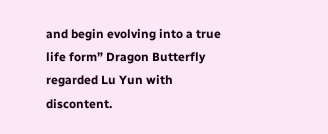and begin evolving into a true life form” Dragon Butterfly regarded Lu Yun with discontent.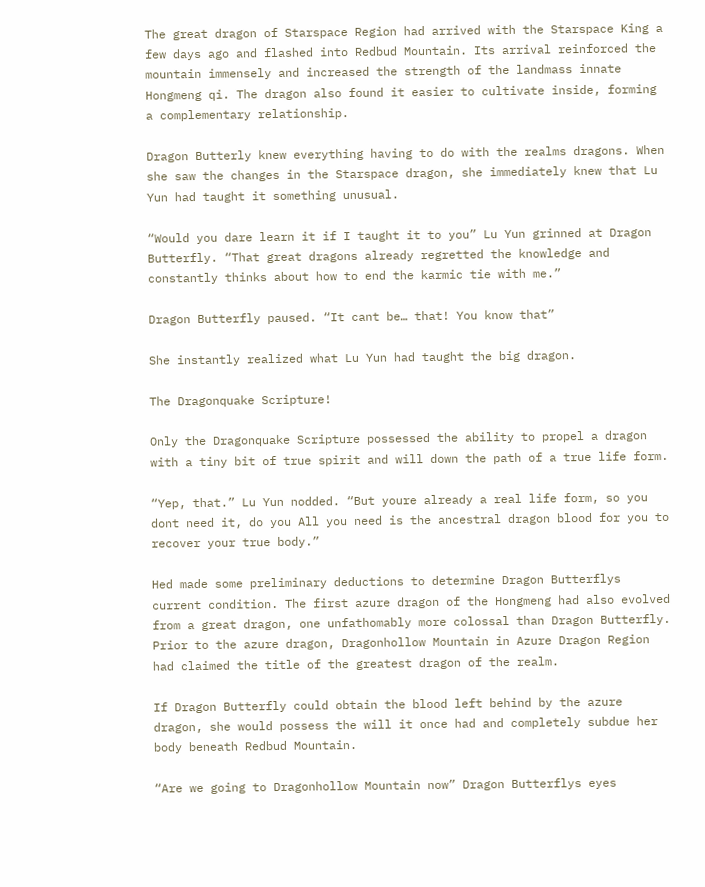The great dragon of Starspace Region had arrived with the Starspace King a few days ago and flashed into Redbud Mountain. Its arrival reinforced the mountain immensely and increased the strength of the landmass innate Hongmeng qi. The dragon also found it easier to cultivate inside, forming a complementary relationship.

Dragon Butterly knew everything having to do with the realms dragons. When she saw the changes in the Starspace dragon, she immediately knew that Lu Yun had taught it something unusual.

“Would you dare learn it if I taught it to you” Lu Yun grinned at Dragon Butterfly. “That great dragons already regretted the knowledge and constantly thinks about how to end the karmic tie with me.”

Dragon Butterfly paused. “It cant be… that! You know that”

She instantly realized what Lu Yun had taught the big dragon.

The Dragonquake Scripture!

Only the Dragonquake Scripture possessed the ability to propel a dragon with a tiny bit of true spirit and will down the path of a true life form.

“Yep, that.” Lu Yun nodded. “But youre already a real life form, so you dont need it, do you All you need is the ancestral dragon blood for you to recover your true body.”

Hed made some preliminary deductions to determine Dragon Butterflys current condition. The first azure dragon of the Hongmeng had also evolved from a great dragon, one unfathomably more colossal than Dragon Butterfly. Prior to the azure dragon, Dragonhollow Mountain in Azure Dragon Region had claimed the title of the greatest dragon of the realm.

If Dragon Butterfly could obtain the blood left behind by the azure dragon, she would possess the will it once had and completely subdue her body beneath Redbud Mountain.

“Are we going to Dragonhollow Mountain now” Dragon Butterflys eyes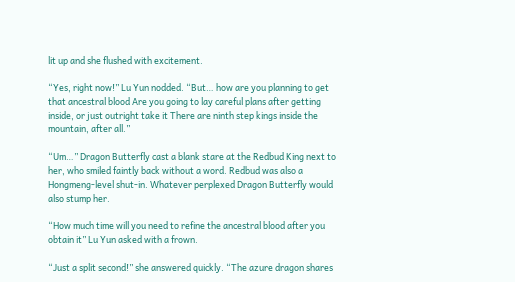lit up and she flushed with excitement.

“Yes, right now!” Lu Yun nodded. “But… how are you planning to get that ancestral blood Are you going to lay careful plans after getting inside, or just outright take it There are ninth step kings inside the mountain, after all.”

“Um…” Dragon Butterfly cast a blank stare at the Redbud King next to her, who smiled faintly back without a word. Redbud was also a Hongmeng-level shut-in. Whatever perplexed Dragon Butterfly would also stump her.

“How much time will you need to refine the ancestral blood after you obtain it” Lu Yun asked with a frown.

“Just a split second!” she answered quickly. “The azure dragon shares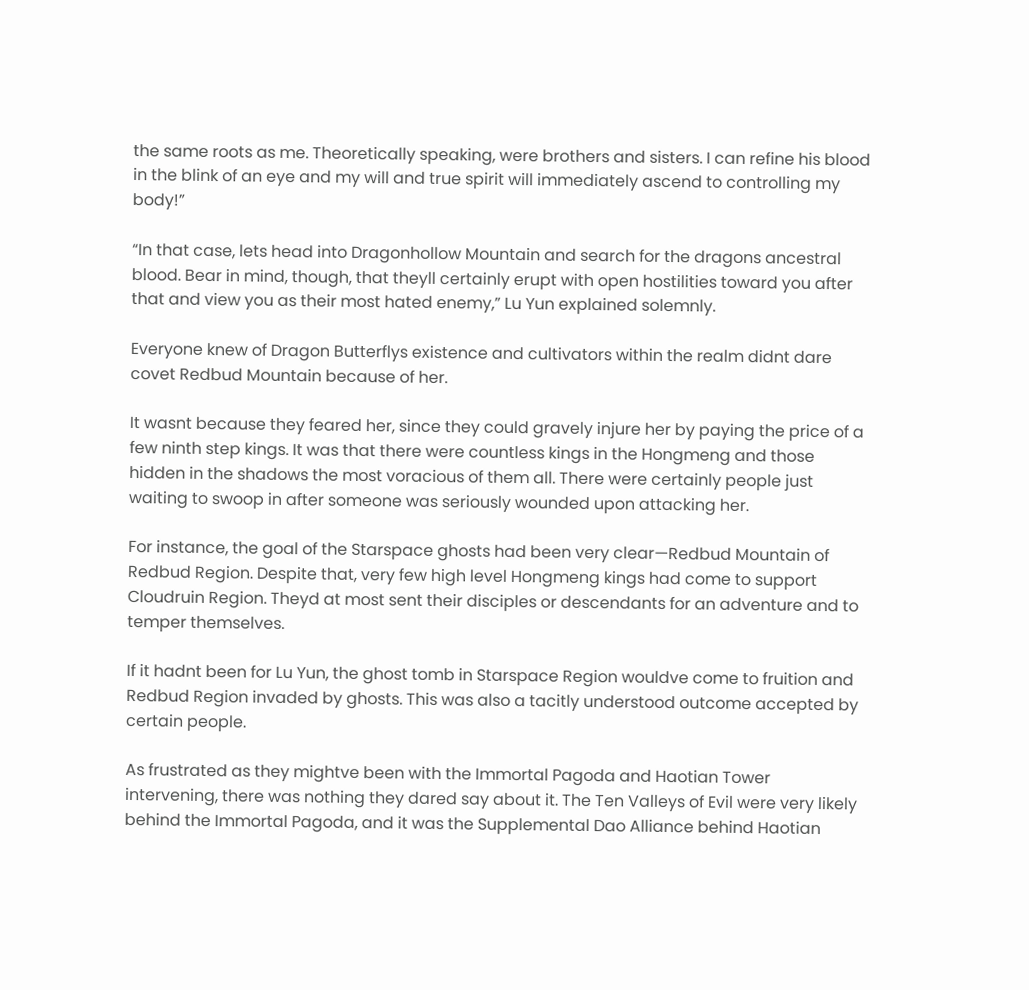the same roots as me. Theoretically speaking, were brothers and sisters. I can refine his blood in the blink of an eye and my will and true spirit will immediately ascend to controlling my body!”

“In that case, lets head into Dragonhollow Mountain and search for the dragons ancestral blood. Bear in mind, though, that theyll certainly erupt with open hostilities toward you after that and view you as their most hated enemy,” Lu Yun explained solemnly.

Everyone knew of Dragon Butterflys existence and cultivators within the realm didnt dare covet Redbud Mountain because of her.

It wasnt because they feared her, since they could gravely injure her by paying the price of a few ninth step kings. It was that there were countless kings in the Hongmeng and those hidden in the shadows the most voracious of them all. There were certainly people just waiting to swoop in after someone was seriously wounded upon attacking her.

For instance, the goal of the Starspace ghosts had been very clear—Redbud Mountain of Redbud Region. Despite that, very few high level Hongmeng kings had come to support Cloudruin Region. Theyd at most sent their disciples or descendants for an adventure and to temper themselves.

If it hadnt been for Lu Yun, the ghost tomb in Starspace Region wouldve come to fruition and Redbud Region invaded by ghosts. This was also a tacitly understood outcome accepted by certain people.

As frustrated as they mightve been with the Immortal Pagoda and Haotian Tower intervening, there was nothing they dared say about it. The Ten Valleys of Evil were very likely behind the Immortal Pagoda, and it was the Supplemental Dao Alliance behind Haotian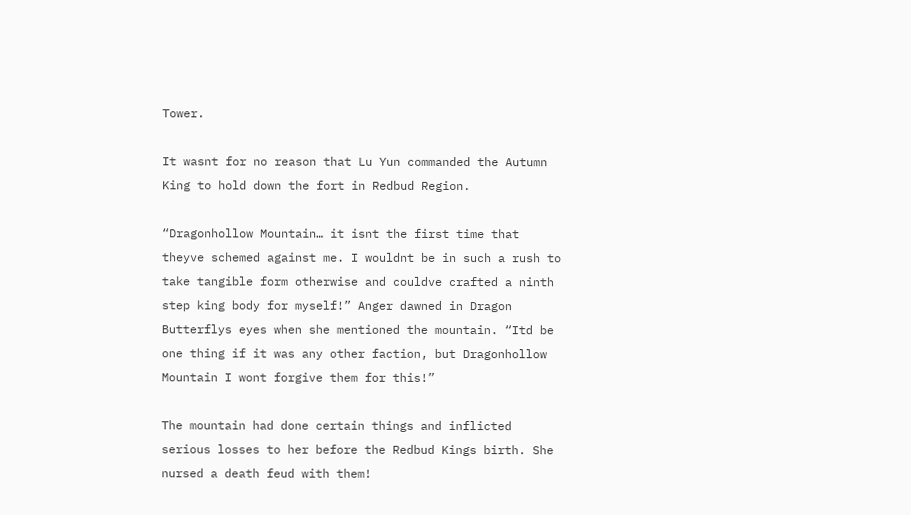Tower.

It wasnt for no reason that Lu Yun commanded the Autumn King to hold down the fort in Redbud Region.

“Dragonhollow Mountain… it isnt the first time that theyve schemed against me. I wouldnt be in such a rush to take tangible form otherwise and couldve crafted a ninth step king body for myself!” Anger dawned in Dragon Butterflys eyes when she mentioned the mountain. “Itd be one thing if it was any other faction, but Dragonhollow Mountain I wont forgive them for this!”

The mountain had done certain things and inflicted serious losses to her before the Redbud Kings birth. She nursed a death feud with them!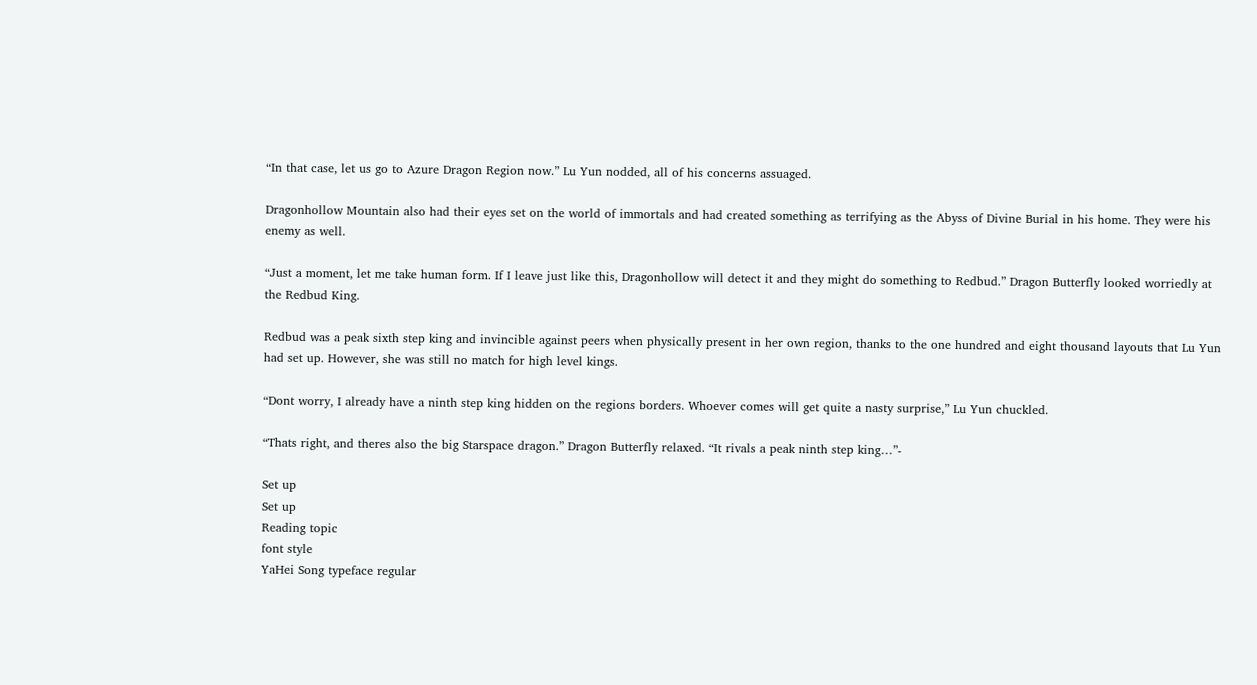“In that case, let us go to Azure Dragon Region now.” Lu Yun nodded, all of his concerns assuaged.

Dragonhollow Mountain also had their eyes set on the world of immortals and had created something as terrifying as the Abyss of Divine Burial in his home. They were his enemy as well.

“Just a moment, let me take human form. If I leave just like this, Dragonhollow will detect it and they might do something to Redbud.” Dragon Butterfly looked worriedly at the Redbud King.

Redbud was a peak sixth step king and invincible against peers when physically present in her own region, thanks to the one hundred and eight thousand layouts that Lu Yun had set up. However, she was still no match for high level kings.

“Dont worry, I already have a ninth step king hidden on the regions borders. Whoever comes will get quite a nasty surprise,” Lu Yun chuckled.

“Thats right, and theres also the big Starspace dragon.” Dragon Butterfly relaxed. “It rivals a peak ninth step king…”-

Set up
Set up
Reading topic
font style
YaHei Song typeface regular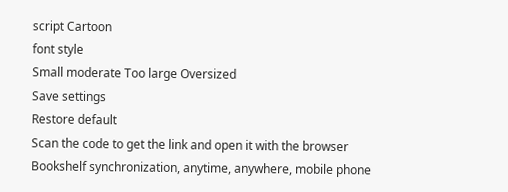script Cartoon
font style
Small moderate Too large Oversized
Save settings
Restore default
Scan the code to get the link and open it with the browser
Bookshelf synchronization, anytime, anywhere, mobile phone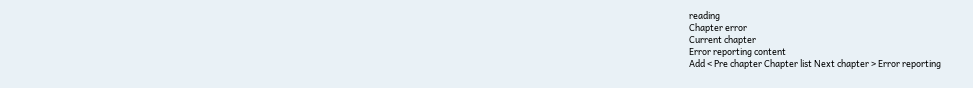reading
Chapter error
Current chapter
Error reporting content
Add < Pre chapter Chapter list Next chapter > Error reporting